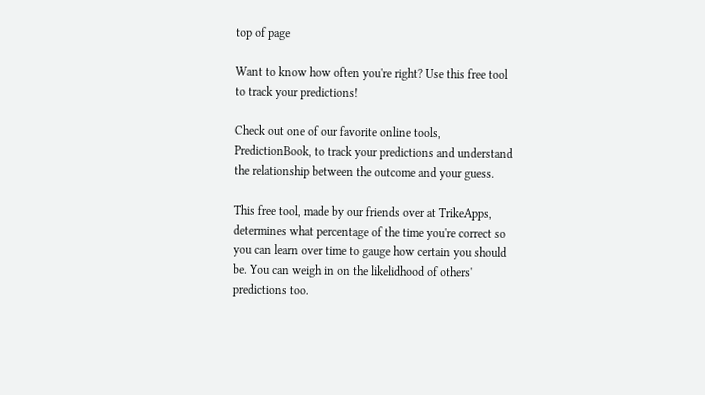top of page

Want to know how often you're right? Use this free tool to track your predictions!

Check out one of our favorite online tools, PredictionBook, to track your predictions and understand the relationship between the outcome and your guess.

This free tool, made by our friends over at TrikeApps, determines what percentage of the time you're correct so you can learn over time to gauge how certain you should be. You can weigh in on the likelidhood of others' predictions too.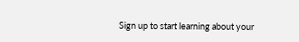Sign up to start learning about your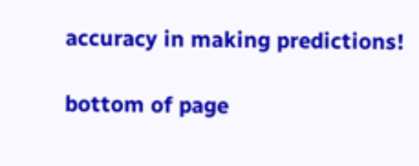accuracy in making predictions!

bottom of page